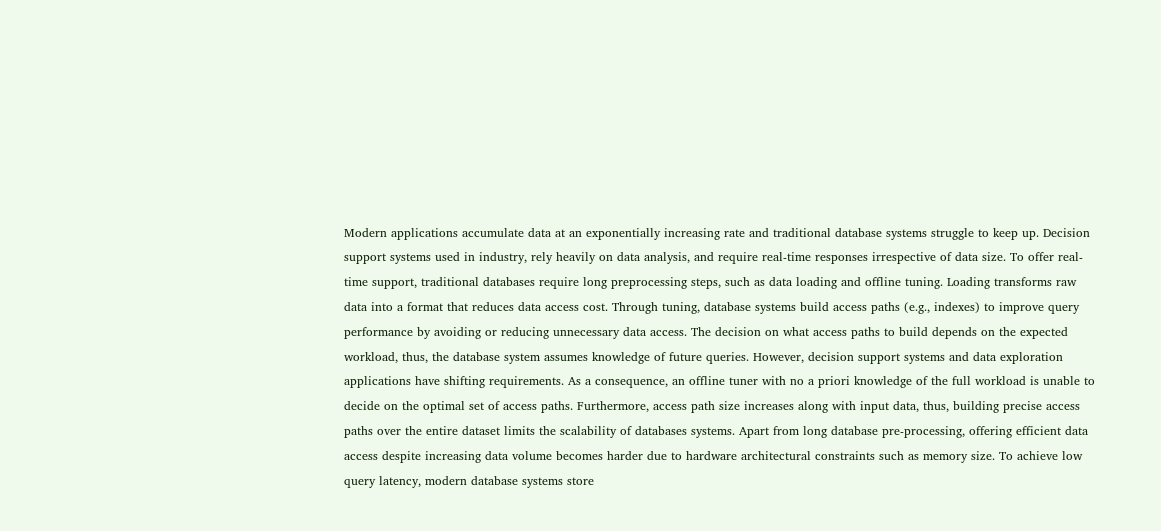Modern applications accumulate data at an exponentially increasing rate and traditional database systems struggle to keep up. Decision support systems used in industry, rely heavily on data analysis, and require real-time responses irrespective of data size. To offer real-time support, traditional databases require long preprocessing steps, such as data loading and offline tuning. Loading transforms raw data into a format that reduces data access cost. Through tuning, database systems build access paths (e.g., indexes) to improve query performance by avoiding or reducing unnecessary data access. The decision on what access paths to build depends on the expected workload, thus, the database system assumes knowledge of future queries. However, decision support systems and data exploration applications have shifting requirements. As a consequence, an offline tuner with no a priori knowledge of the full workload is unable to decide on the optimal set of access paths. Furthermore, access path size increases along with input data, thus, building precise access paths over the entire dataset limits the scalability of databases systems. Apart from long database pre-processing, offering efficient data access despite increasing data volume becomes harder due to hardware architectural constraints such as memory size. To achieve low query latency, modern database systems store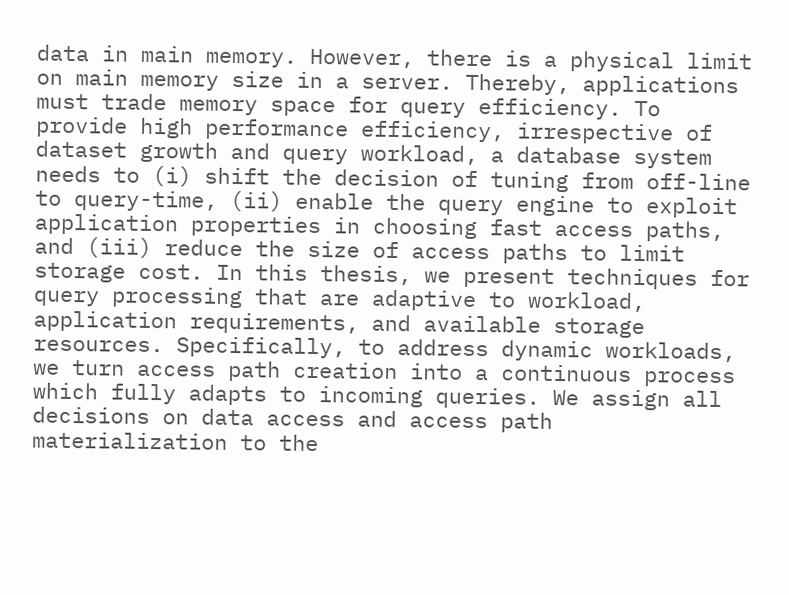data in main memory. However, there is a physical limit on main memory size in a server. Thereby, applications must trade memory space for query efficiency. To provide high performance efficiency, irrespective of dataset growth and query workload, a database system needs to (i) shift the decision of tuning from off-line to query-time, (ii) enable the query engine to exploit application properties in choosing fast access paths, and (iii) reduce the size of access paths to limit storage cost. In this thesis, we present techniques for query processing that are adaptive to workload, application requirements, and available storage resources. Specifically, to address dynamic workloads, we turn access path creation into a continuous process which fully adapts to incoming queries. We assign all decisions on data access and access path materialization to the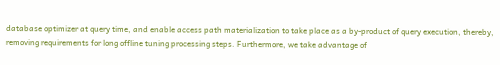database optimizer at query time, and enable access path materialization to take place as a by-product of query execution, thereby, removing requirements for long offline tuning processing steps. Furthermore, we take advantage of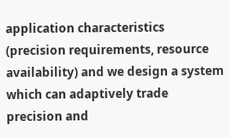application characteristics (precision requirements, resource availability) and we design a system which can adaptively trade precision and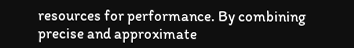resources for performance. By combining precise and approximate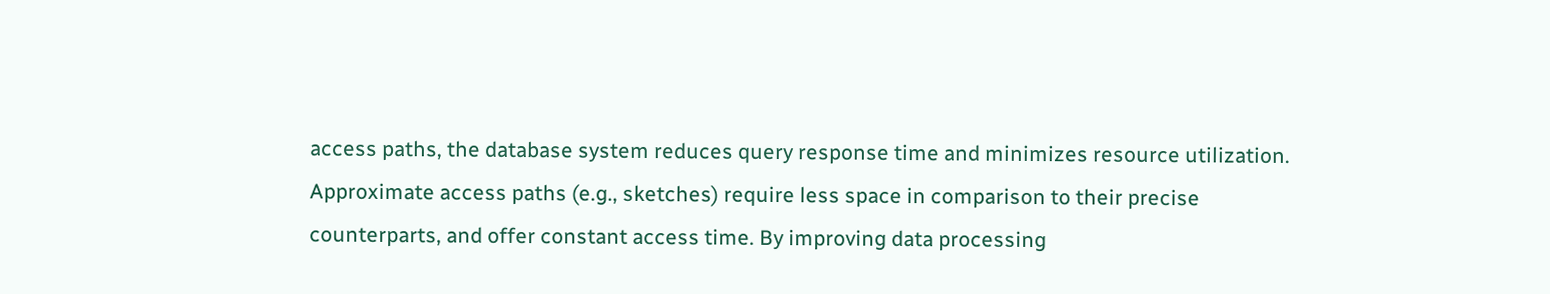access paths, the database system reduces query response time and minimizes resource utilization. Approximate access paths (e.g., sketches) require less space in comparison to their precise counterparts, and offer constant access time. By improving data processing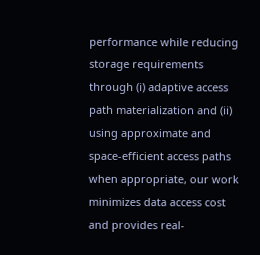performance while reducing storage requirements through (i) adaptive access path materialization and (ii) using approximate and space-efficient access paths when appropriate, our work minimizes data access cost and provides real-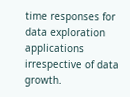time responses for data exploration applications irrespective of data growth.